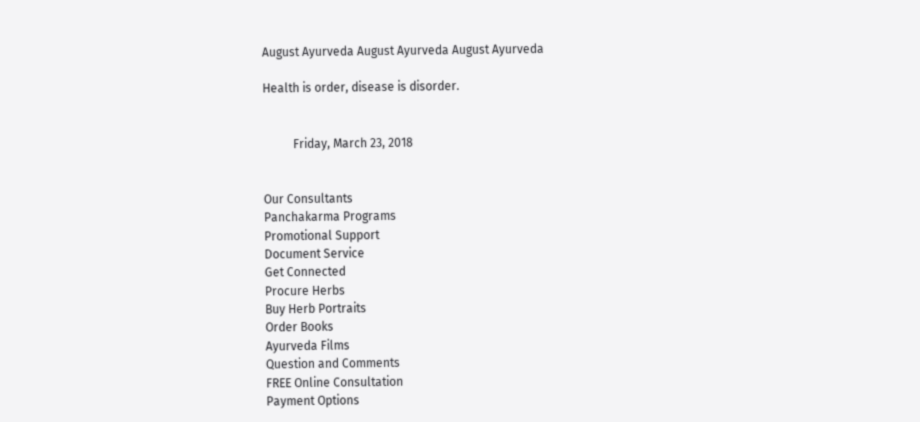August Ayurveda August Ayurveda August Ayurveda

Health is order, disease is disorder.


          Friday, March 23, 2018


Our Consultants
Panchakarma Programs
Promotional Support
Document Service
Get Connected
Procure Herbs
Buy Herb Portraits
Order Books
Ayurveda Films
Question and Comments
FREE Online Consultation
Payment Options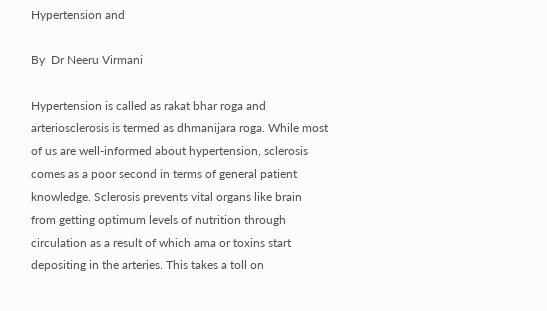Hypertension and

By  Dr Neeru Virmani

Hypertension is called as rakat bhar roga and arteriosclerosis is termed as dhmanijara roga. While most of us are well-informed about hypertension, sclerosis comes as a poor second in terms of general patient knowledge. Sclerosis prevents vital organs like brain from getting optimum levels of nutrition through circulation as a result of which ama or toxins start depositing in the arteries. This takes a toll on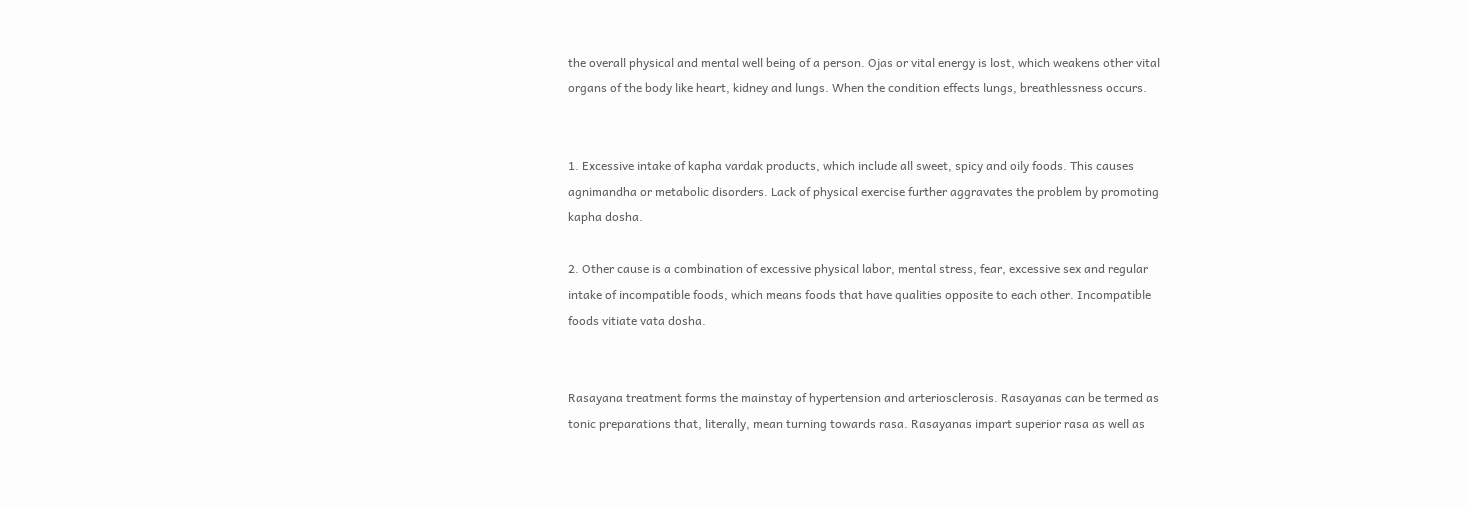the overall physical and mental well being of a person. Ojas or vital energy is lost, which weakens other vital organs of the body like heart, kidney and lungs. When the condition effects lungs, breathlessness occurs.


1. Excessive intake of kapha vardak products, which include all sweet, spicy and oily foods. This causes agnimandha or metabolic disorders. Lack of physical exercise further aggravates the problem by promoting kapha dosha.

2. Other cause is a combination of excessive physical labor, mental stress, fear, excessive sex and regular intake of incompatible foods, which means foods that have qualities opposite to each other. Incompatible foods vitiate vata dosha.


Rasayana treatment forms the mainstay of hypertension and arteriosclerosis. Rasayanas can be termed as tonic preparations that, literally, mean turning towards rasa. Rasayanas impart superior rasa as well as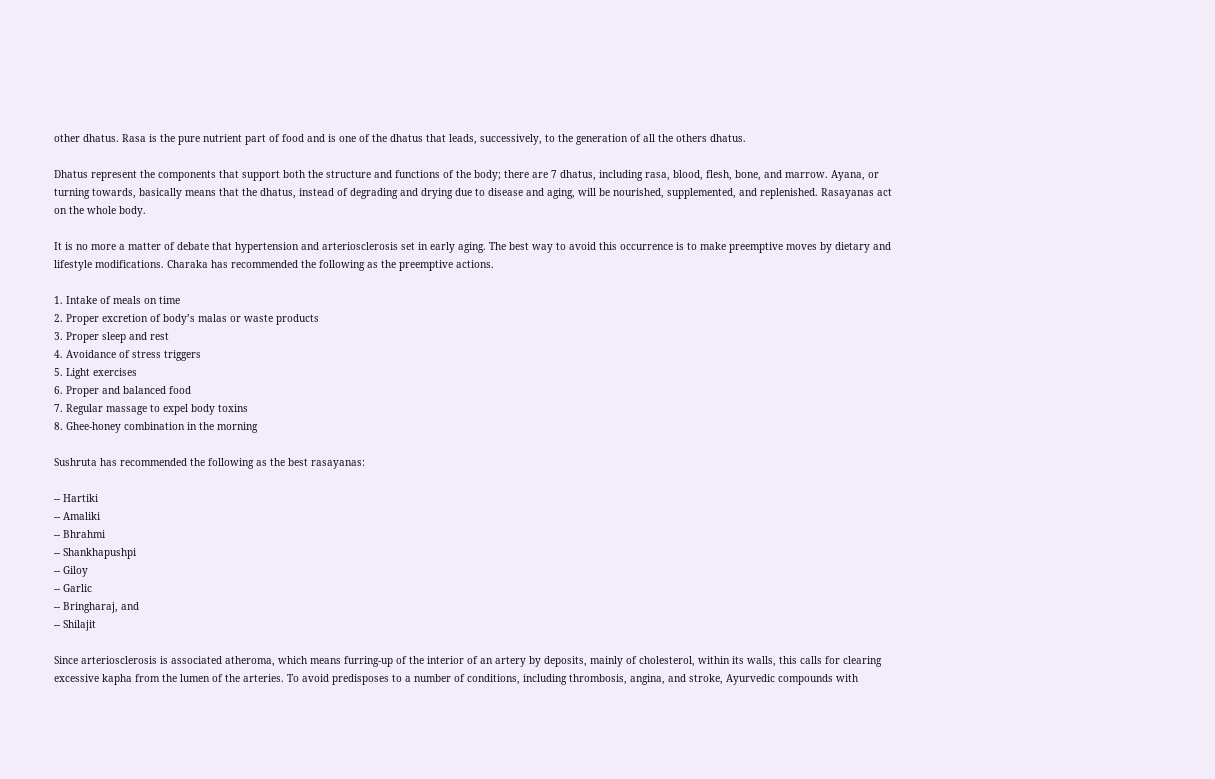other dhatus. Rasa is the pure nutrient part of food and is one of the dhatus that leads, successively, to the generation of all the others dhatus.

Dhatus represent the components that support both the structure and functions of the body; there are 7 dhatus, including rasa, blood, flesh, bone, and marrow. Ayana, or turning towards, basically means that the dhatus, instead of degrading and drying due to disease and aging, will be nourished, supplemented, and replenished. Rasayanas act on the whole body.

It is no more a matter of debate that hypertension and arteriosclerosis set in early aging. The best way to avoid this occurrence is to make preemptive moves by dietary and lifestyle modifications. Charaka has recommended the following as the preemptive actions.

1. Intake of meals on time
2. Proper excretion of body’s malas or waste products
3. Proper sleep and rest
4. Avoidance of stress triggers
5. Light exercises
6. Proper and balanced food
7. Regular massage to expel body toxins
8. Ghee-honey combination in the morning

Sushruta has recommended the following as the best rasayanas:

-- Hartiki
-- Amaliki
-- Bhrahmi
-- Shankhapushpi
-- Giloy
-- Garlic
-- Bringharaj, and
-- Shilajit

Since arteriosclerosis is associated atheroma, which means furring-up of the interior of an artery by deposits, mainly of cholesterol, within its walls, this calls for clearing excessive kapha from the lumen of the arteries. To avoid predisposes to a number of conditions, including thrombosis, angina, and stroke, Ayurvedic compounds with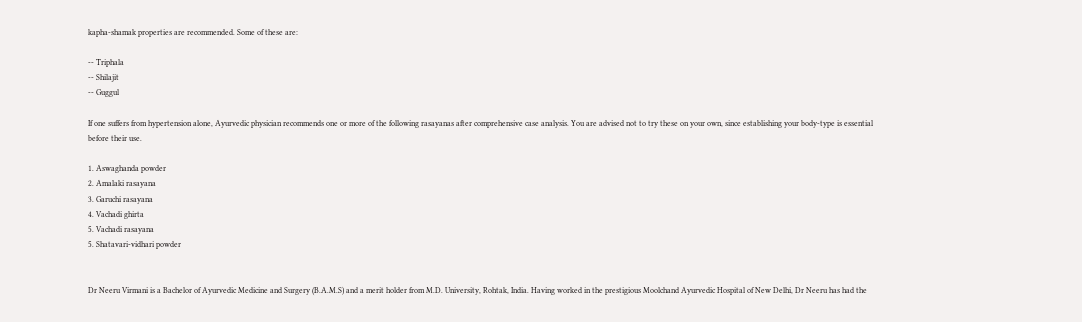kapha-shamak properties are recommended. Some of these are:

-- Triphala
-- Shilajit
-- Guggul

If one suffers from hypertension alone, Ayurvedic physician recommends one or more of the following rasayanas after comprehensive case analysis. You are advised not to try these on your own, since establishing your body-type is essential before their use.

1. Aswaghanda powder
2. Amalaki rasayana
3. Garuchi rasayana
4. Vachadi ghirta
5. Vachadi rasayana
5. Shatavari-vidhari powder


Dr Neeru Virmani is a Bachelor of Ayurvedic Medicine and Surgery (B.A.M.S) and a merit holder from M.D. University, Rohtak, India. Having worked in the prestigious Moolchand Ayurvedic Hospital of New Delhi, Dr Neeru has had the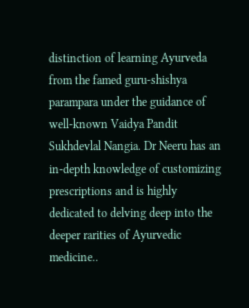distinction of learning Ayurveda from the famed guru-shishya parampara under the guidance of well-known Vaidya Pandit Sukhdevlal Nangia. Dr Neeru has an in-depth knowledge of customizing prescriptions and is highly dedicated to delving deep into the deeper rarities of Ayurvedic medicine..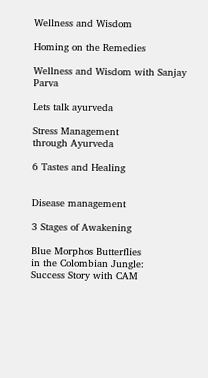Wellness and Wisdom

Homing on the Remedies

Wellness and Wisdom with Sanjay Parva

Lets talk ayurveda

Stress Management
through Ayurveda

6 Tastes and Healing


Disease management

3 Stages of Awakening

Blue Morphos Butterflies
in the Colombian Jungle:
Success Story with CAM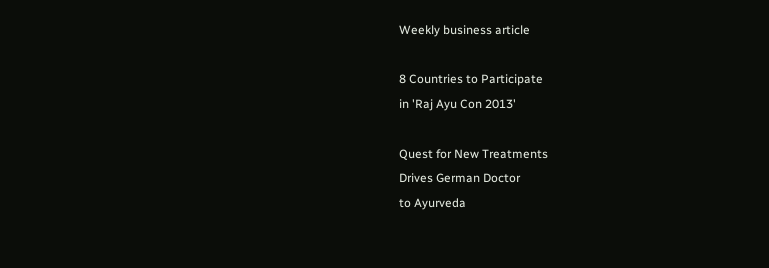Weekly business article

8 Countries to Participate
in 'Raj Ayu Con 2013'

Quest for New Treatments
Drives German Doctor
to Ayurveda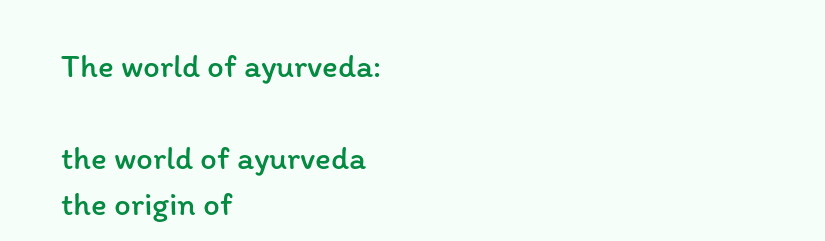The world of ayurveda:

the world of ayurveda
the origin of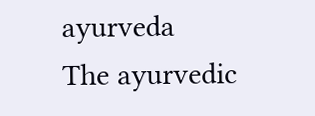ayurveda
The ayurvedic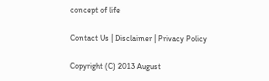concept of life

Contact Us | Disclaimer | Privacy Policy

Copyright (C) 2013 August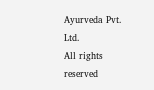Ayurveda Pvt. Ltd.
All rights reserved